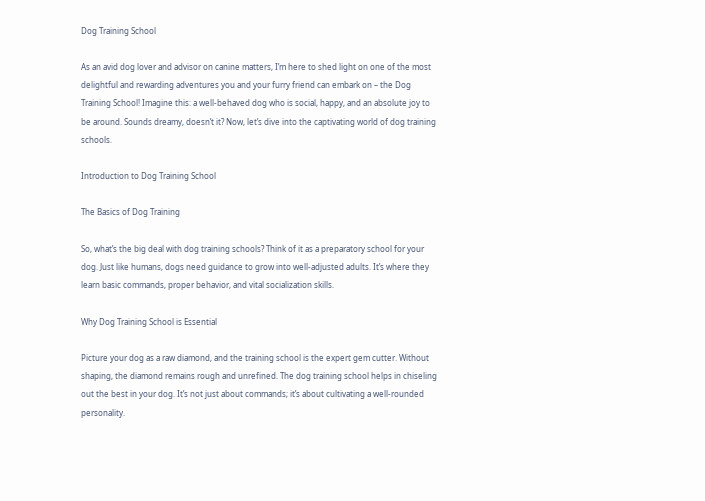Dog Training School

As an avid dog lover and advisor on canine matters, I’m here to shed light on one of the most delightful and rewarding adventures you and your furry friend can embark on – the Dog Training School! Imagine this: a well-behaved dog who is social, happy, and an absolute joy to be around. Sounds dreamy, doesn’t it? Now, let’s dive into the captivating world of dog training schools.

Introduction to Dog Training School

The Basics of Dog Training

So, what’s the big deal with dog training schools? Think of it as a preparatory school for your dog. Just like humans, dogs need guidance to grow into well-adjusted adults. It’s where they learn basic commands, proper behavior, and vital socialization skills.

Why Dog Training School is Essential

Picture your dog as a raw diamond, and the training school is the expert gem cutter. Without shaping, the diamond remains rough and unrefined. The dog training school helps in chiseling out the best in your dog. It’s not just about commands; it’s about cultivating a well-rounded personality.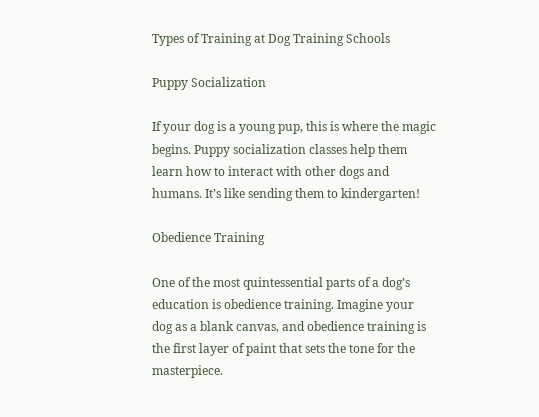Types of Training at Dog Training Schools

Puppy Socialization

If your dog is a young pup, this is where the magic begins. Puppy socialization classes help them learn how to interact with other dogs and humans. It’s like sending them to kindergarten!

Obedience Training

One of the most quintessential parts of a dog’s education is obedience training. Imagine your dog as a blank canvas, and obedience training is the first layer of paint that sets the tone for the masterpiece.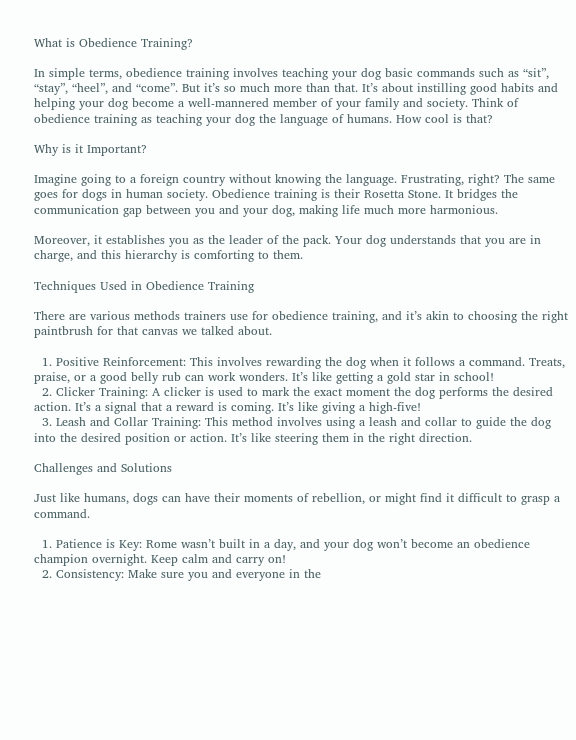What is Obedience Training?

In simple terms, obedience training involves teaching your dog basic commands such as “sit”, “stay”, “heel”, and “come”. But it’s so much more than that. It’s about instilling good habits and helping your dog become a well-mannered member of your family and society. Think of obedience training as teaching your dog the language of humans. How cool is that?

Why is it Important?

Imagine going to a foreign country without knowing the language. Frustrating, right? The same goes for dogs in human society. Obedience training is their Rosetta Stone. It bridges the communication gap between you and your dog, making life much more harmonious.

Moreover, it establishes you as the leader of the pack. Your dog understands that you are in charge, and this hierarchy is comforting to them.

Techniques Used in Obedience Training

There are various methods trainers use for obedience training, and it’s akin to choosing the right paintbrush for that canvas we talked about.

  1. Positive Reinforcement: This involves rewarding the dog when it follows a command. Treats, praise, or a good belly rub can work wonders. It’s like getting a gold star in school!
  2. Clicker Training: A clicker is used to mark the exact moment the dog performs the desired action. It’s a signal that a reward is coming. It’s like giving a high-five!
  3. Leash and Collar Training: This method involves using a leash and collar to guide the dog into the desired position or action. It’s like steering them in the right direction.

Challenges and Solutions

Just like humans, dogs can have their moments of rebellion, or might find it difficult to grasp a command.

  1. Patience is Key: Rome wasn’t built in a day, and your dog won’t become an obedience champion overnight. Keep calm and carry on!
  2. Consistency: Make sure you and everyone in the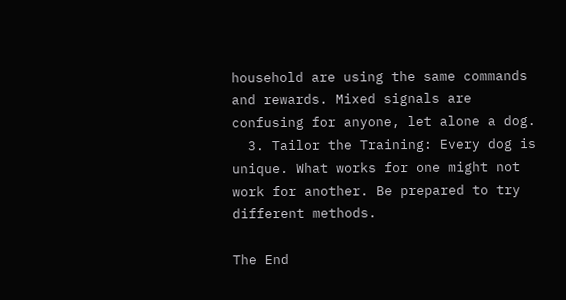household are using the same commands and rewards. Mixed signals are confusing for anyone, let alone a dog.
  3. Tailor the Training: Every dog is unique. What works for one might not work for another. Be prepared to try different methods.

The End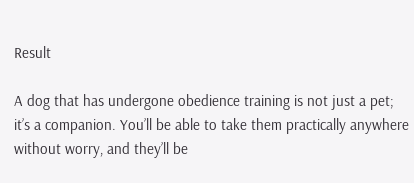Result

A dog that has undergone obedience training is not just a pet; it’s a companion. You’ll be able to take them practically anywhere without worry, and they’ll be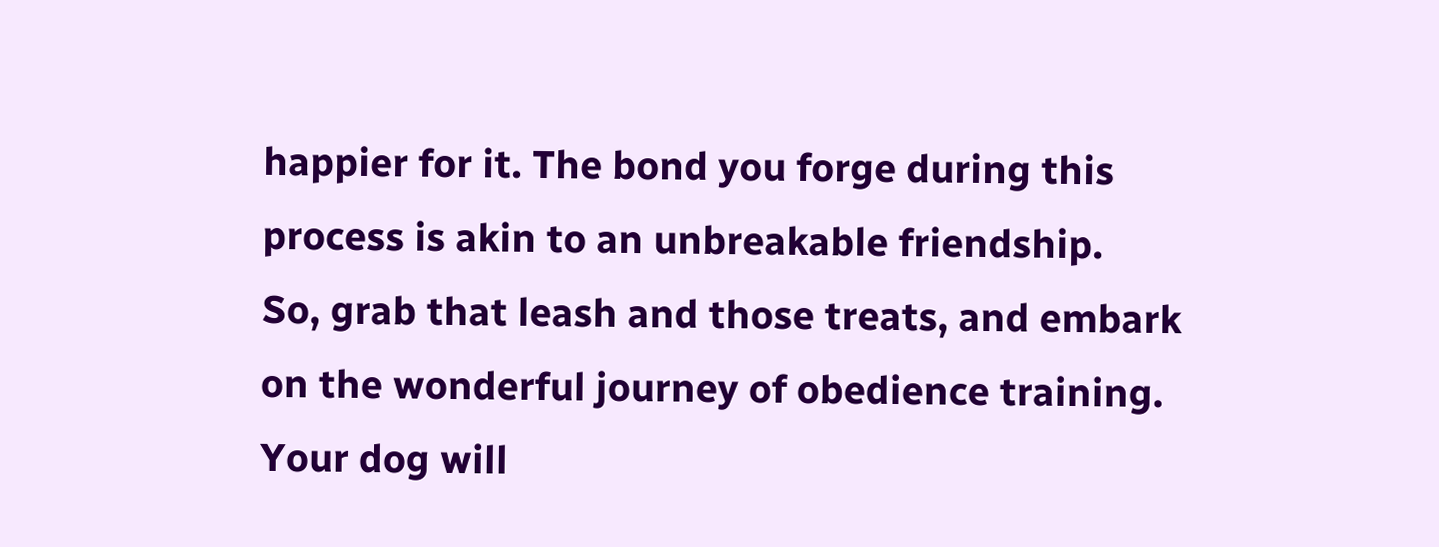happier for it. The bond you forge during this process is akin to an unbreakable friendship.
So, grab that leash and those treats, and embark on the wonderful journey of obedience training. Your dog will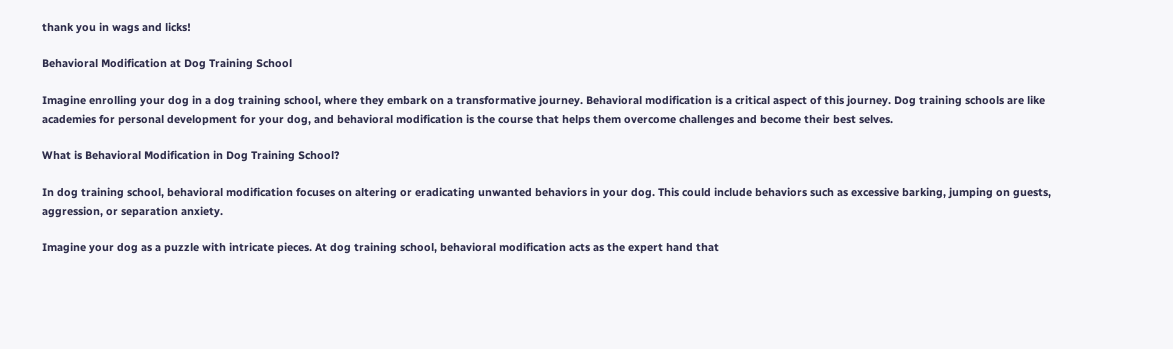thank you in wags and licks!

Behavioral Modification at Dog Training School

Imagine enrolling your dog in a dog training school, where they embark on a transformative journey. Behavioral modification is a critical aspect of this journey. Dog training schools are like academies for personal development for your dog, and behavioral modification is the course that helps them overcome challenges and become their best selves.

What is Behavioral Modification in Dog Training School?

In dog training school, behavioral modification focuses on altering or eradicating unwanted behaviors in your dog. This could include behaviors such as excessive barking, jumping on guests, aggression, or separation anxiety.

Imagine your dog as a puzzle with intricate pieces. At dog training school, behavioral modification acts as the expert hand that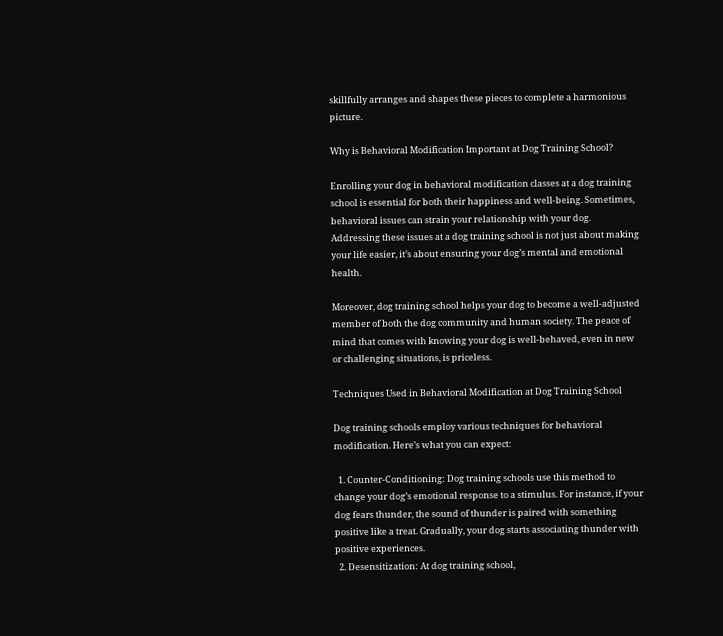skillfully arranges and shapes these pieces to complete a harmonious picture.

Why is Behavioral Modification Important at Dog Training School?

Enrolling your dog in behavioral modification classes at a dog training school is essential for both their happiness and well-being. Sometimes, behavioral issues can strain your relationship with your dog. Addressing these issues at a dog training school is not just about making your life easier, it’s about ensuring your dog’s mental and emotional health.

Moreover, dog training school helps your dog to become a well-adjusted member of both the dog community and human society. The peace of mind that comes with knowing your dog is well-behaved, even in new or challenging situations, is priceless.

Techniques Used in Behavioral Modification at Dog Training School

Dog training schools employ various techniques for behavioral modification. Here’s what you can expect:

  1. Counter-Conditioning: Dog training schools use this method to change your dog’s emotional response to a stimulus. For instance, if your dog fears thunder, the sound of thunder is paired with something positive like a treat. Gradually, your dog starts associating thunder with positive experiences.
  2. Desensitization: At dog training school,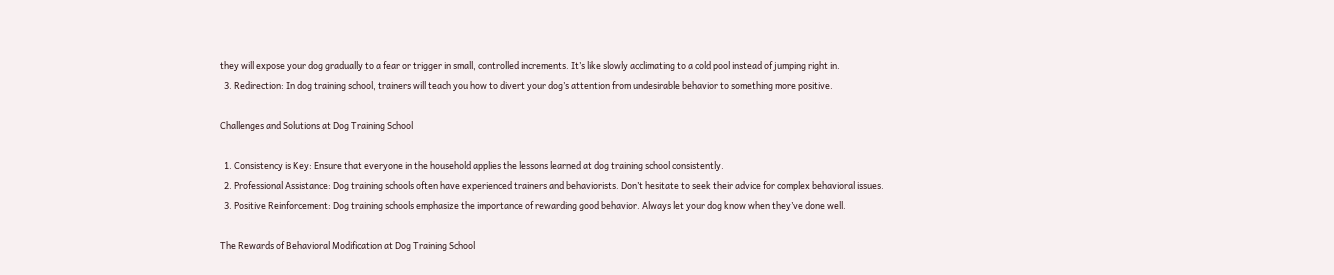they will expose your dog gradually to a fear or trigger in small, controlled increments. It’s like slowly acclimating to a cold pool instead of jumping right in.
  3. Redirection: In dog training school, trainers will teach you how to divert your dog’s attention from undesirable behavior to something more positive.

Challenges and Solutions at Dog Training School

  1. Consistency is Key: Ensure that everyone in the household applies the lessons learned at dog training school consistently.
  2. Professional Assistance: Dog training schools often have experienced trainers and behaviorists. Don’t hesitate to seek their advice for complex behavioral issues.
  3. Positive Reinforcement: Dog training schools emphasize the importance of rewarding good behavior. Always let your dog know when they’ve done well.

The Rewards of Behavioral Modification at Dog Training School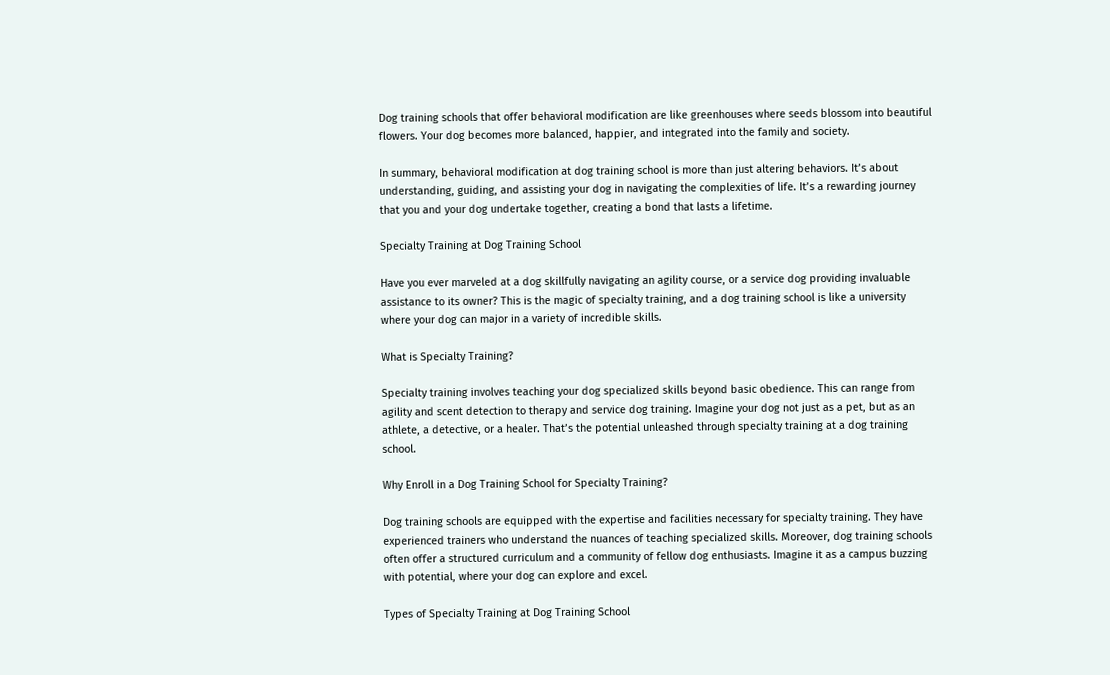Dog training schools that offer behavioral modification are like greenhouses where seeds blossom into beautiful flowers. Your dog becomes more balanced, happier, and integrated into the family and society.

In summary, behavioral modification at dog training school is more than just altering behaviors. It’s about understanding, guiding, and assisting your dog in navigating the complexities of life. It’s a rewarding journey that you and your dog undertake together, creating a bond that lasts a lifetime.

Specialty Training at Dog Training School

Have you ever marveled at a dog skillfully navigating an agility course, or a service dog providing invaluable assistance to its owner? This is the magic of specialty training, and a dog training school is like a university where your dog can major in a variety of incredible skills.

What is Specialty Training?

Specialty training involves teaching your dog specialized skills beyond basic obedience. This can range from agility and scent detection to therapy and service dog training. Imagine your dog not just as a pet, but as an athlete, a detective, or a healer. That’s the potential unleashed through specialty training at a dog training school.

Why Enroll in a Dog Training School for Specialty Training?

Dog training schools are equipped with the expertise and facilities necessary for specialty training. They have experienced trainers who understand the nuances of teaching specialized skills. Moreover, dog training schools often offer a structured curriculum and a community of fellow dog enthusiasts. Imagine it as a campus buzzing with potential, where your dog can explore and excel.

Types of Specialty Training at Dog Training School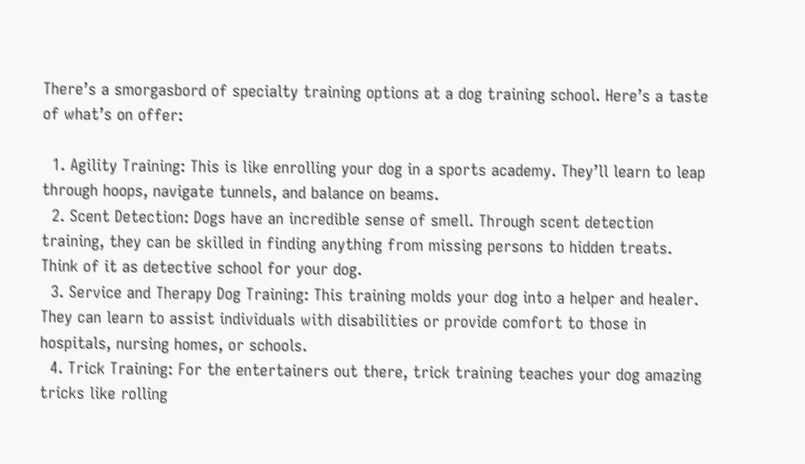There’s a smorgasbord of specialty training options at a dog training school. Here’s a taste of what’s on offer:

  1. Agility Training: This is like enrolling your dog in a sports academy. They’ll learn to leap through hoops, navigate tunnels, and balance on beams.
  2. Scent Detection: Dogs have an incredible sense of smell. Through scent detection training, they can be skilled in finding anything from missing persons to hidden treats. Think of it as detective school for your dog.
  3. Service and Therapy Dog Training: This training molds your dog into a helper and healer. They can learn to assist individuals with disabilities or provide comfort to those in hospitals, nursing homes, or schools.
  4. Trick Training: For the entertainers out there, trick training teaches your dog amazing tricks like rolling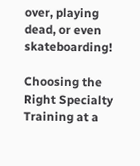over, playing dead, or even skateboarding!

Choosing the Right Specialty Training at a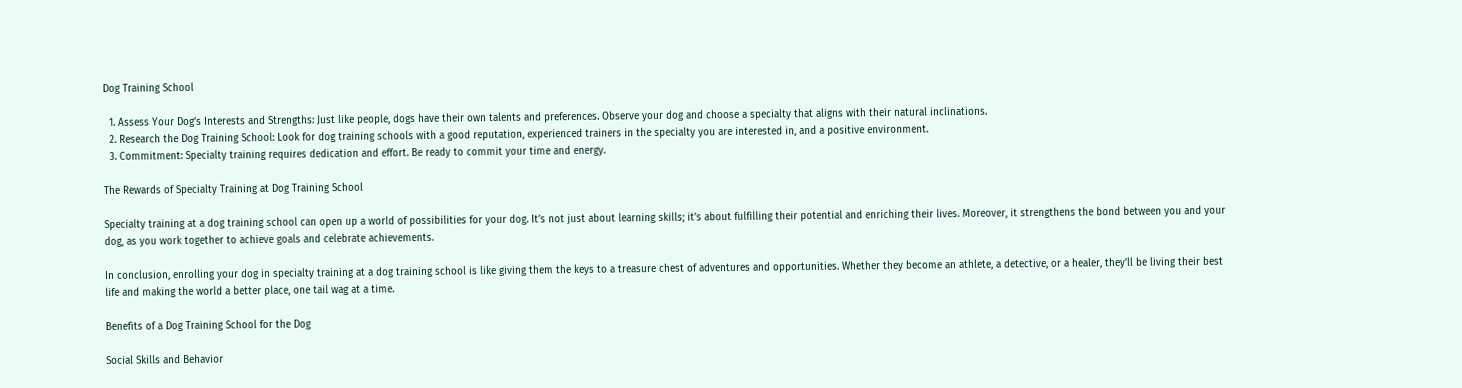Dog Training School

  1. Assess Your Dog’s Interests and Strengths: Just like people, dogs have their own talents and preferences. Observe your dog and choose a specialty that aligns with their natural inclinations.
  2. Research the Dog Training School: Look for dog training schools with a good reputation, experienced trainers in the specialty you are interested in, and a positive environment.
  3. Commitment: Specialty training requires dedication and effort. Be ready to commit your time and energy.

The Rewards of Specialty Training at Dog Training School

Specialty training at a dog training school can open up a world of possibilities for your dog. It’s not just about learning skills; it’s about fulfilling their potential and enriching their lives. Moreover, it strengthens the bond between you and your dog, as you work together to achieve goals and celebrate achievements.

In conclusion, enrolling your dog in specialty training at a dog training school is like giving them the keys to a treasure chest of adventures and opportunities. Whether they become an athlete, a detective, or a healer, they’ll be living their best life and making the world a better place, one tail wag at a time.

Benefits of a Dog Training School for the Dog

Social Skills and Behavior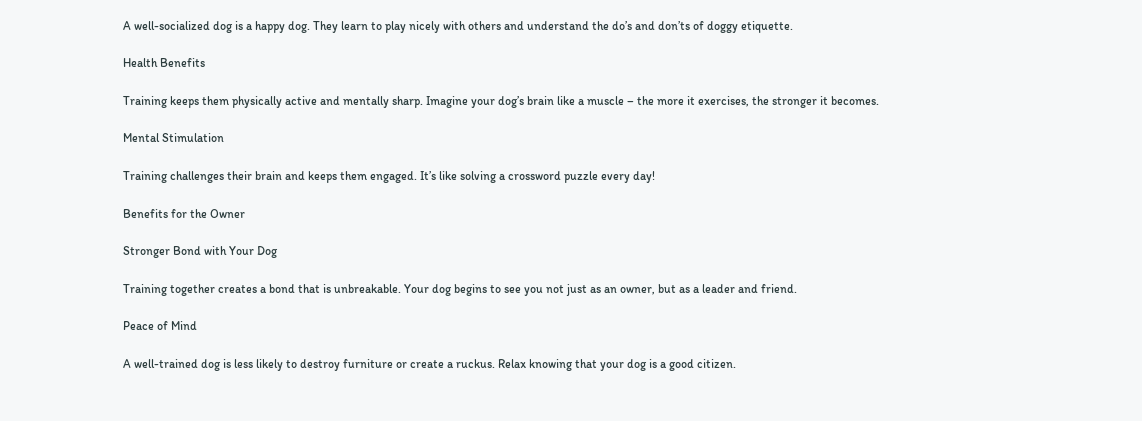A well-socialized dog is a happy dog. They learn to play nicely with others and understand the do’s and don’ts of doggy etiquette.

Health Benefits

Training keeps them physically active and mentally sharp. Imagine your dog’s brain like a muscle – the more it exercises, the stronger it becomes.

Mental Stimulation

Training challenges their brain and keeps them engaged. It’s like solving a crossword puzzle every day!

Benefits for the Owner

Stronger Bond with Your Dog

Training together creates a bond that is unbreakable. Your dog begins to see you not just as an owner, but as a leader and friend.

Peace of Mind

A well-trained dog is less likely to destroy furniture or create a ruckus. Relax knowing that your dog is a good citizen.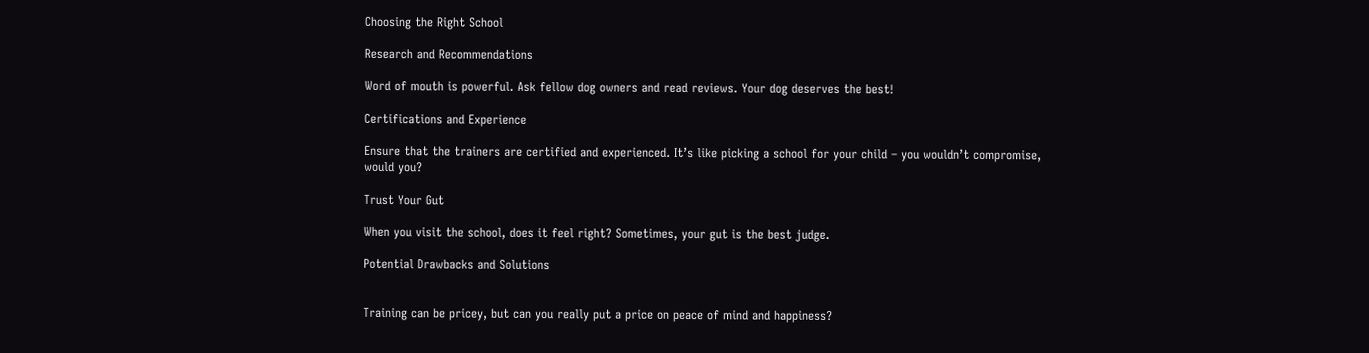Choosing the Right School

Research and Recommendations

Word of mouth is powerful. Ask fellow dog owners and read reviews. Your dog deserves the best!

Certifications and Experience

Ensure that the trainers are certified and experienced. It’s like picking a school for your child – you wouldn’t compromise, would you?

Trust Your Gut

When you visit the school, does it feel right? Sometimes, your gut is the best judge.

Potential Drawbacks and Solutions


Training can be pricey, but can you really put a price on peace of mind and happiness?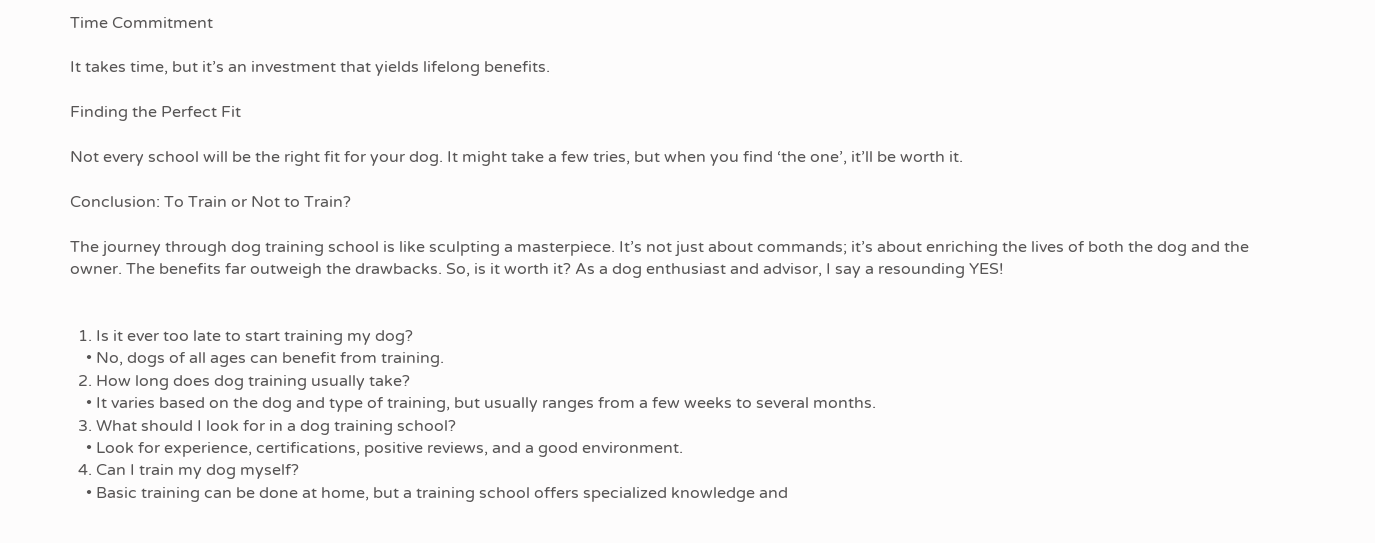Time Commitment

It takes time, but it’s an investment that yields lifelong benefits.

Finding the Perfect Fit

Not every school will be the right fit for your dog. It might take a few tries, but when you find ‘the one’, it’ll be worth it.

Conclusion: To Train or Not to Train?

The journey through dog training school is like sculpting a masterpiece. It’s not just about commands; it’s about enriching the lives of both the dog and the owner. The benefits far outweigh the drawbacks. So, is it worth it? As a dog enthusiast and advisor, I say a resounding YES!


  1. Is it ever too late to start training my dog?
    • No, dogs of all ages can benefit from training.
  2. How long does dog training usually take?
    • It varies based on the dog and type of training, but usually ranges from a few weeks to several months.
  3. What should I look for in a dog training school?
    • Look for experience, certifications, positive reviews, and a good environment.
  4. Can I train my dog myself?
    • Basic training can be done at home, but a training school offers specialized knowledge and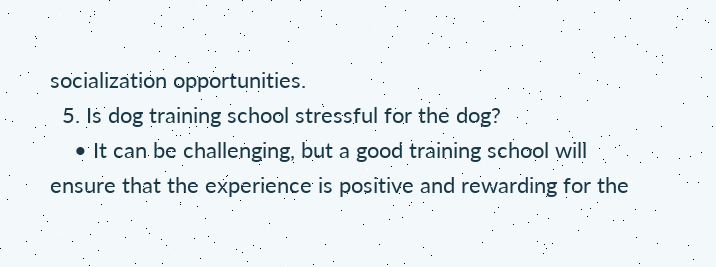socialization opportunities.
  5. Is dog training school stressful for the dog?
    • It can be challenging, but a good training school will ensure that the experience is positive and rewarding for the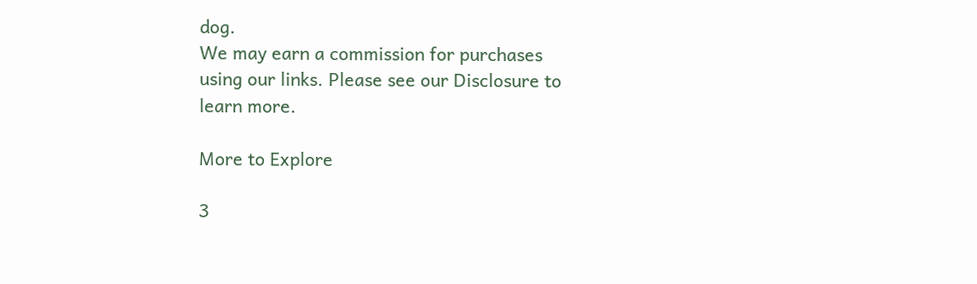dog.
We may earn a commission for purchases using our links. Please see our Disclosure to learn more.

More to Explore

3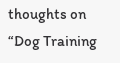thoughts on “Dog Training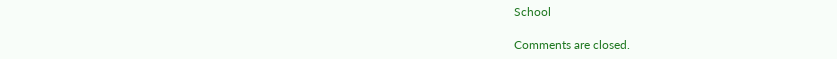School

Comments are closed.